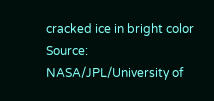cracked ice in bright color
Source: NASA/JPL/University of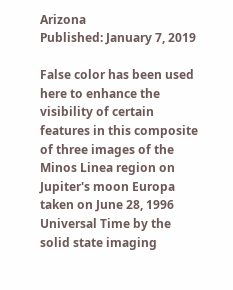Arizona
Published: January 7, 2019

False color has been used here to enhance the visibility of certain features in this composite of three images of the Minos Linea region on Jupiter's moon Europa taken on June 28, 1996 Universal Time by the solid state imaging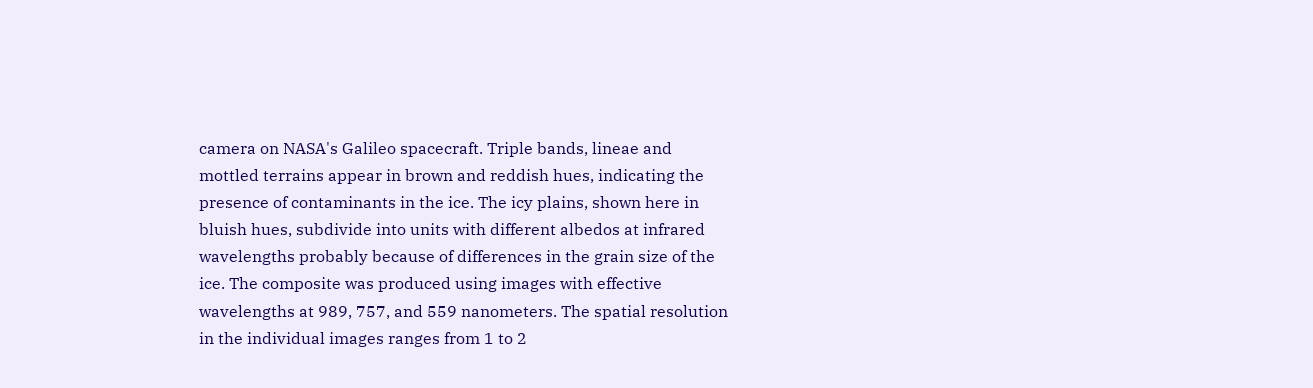camera on NASA's Galileo spacecraft. Triple bands, lineae and mottled terrains appear in brown and reddish hues, indicating the presence of contaminants in the ice. The icy plains, shown here in bluish hues, subdivide into units with different albedos at infrared wavelengths probably because of differences in the grain size of the ice. The composite was produced using images with effective wavelengths at 989, 757, and 559 nanometers. The spatial resolution in the individual images ranges from 1 to 2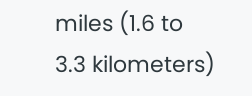miles (1.6 to 3.3 kilometers)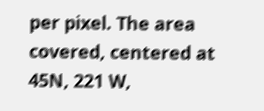per pixel. The area covered, centered at 45N, 221 W,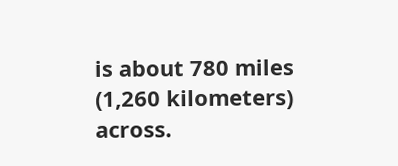is about 780 miles (1,260 kilometers) across.